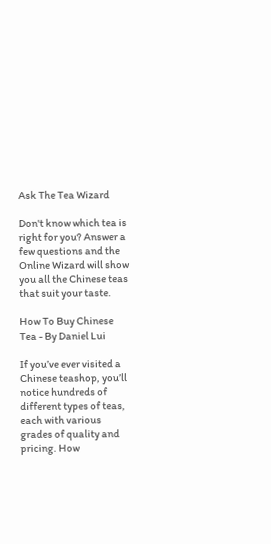Ask The Tea Wizard

Don't know which tea is right for you? Answer a few questions and the Online Wizard will show you all the Chinese teas that suit your taste.

How To Buy Chinese Tea - By Daniel Lui

If you’ve ever visited a Chinese teashop, you’ll notice hundreds of different types of teas, each with various grades of quality and pricing. How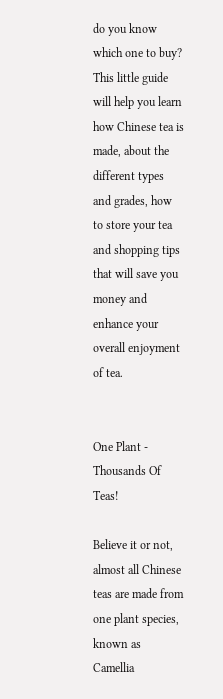do you know which one to buy? This little guide will help you learn how Chinese tea is made, about the different types and grades, how to store your tea and shopping tips that will save you money and enhance your overall enjoyment of tea.


One Plant - Thousands Of Teas!

Believe it or not, almost all Chinese teas are made from one plant species, known as Camellia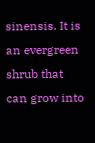sinensis. It is an evergreen shrub that can grow into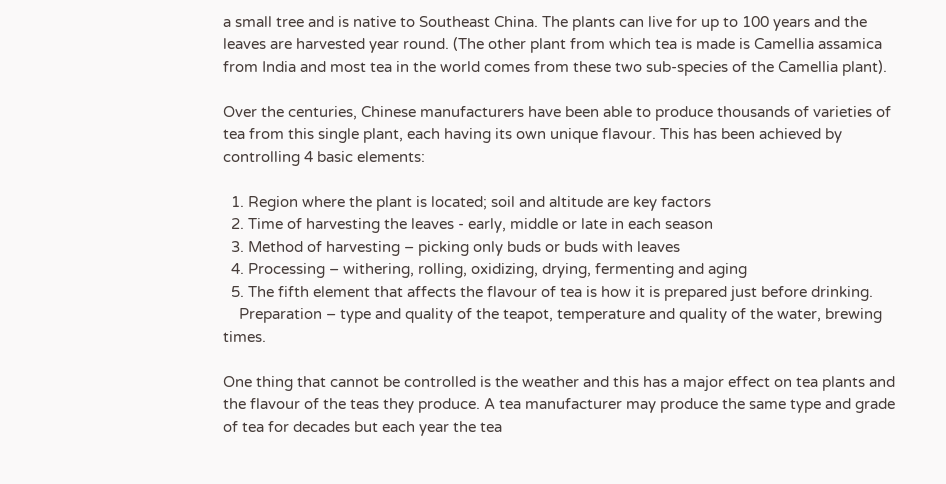a small tree and is native to Southeast China. The plants can live for up to 100 years and the leaves are harvested year round. (The other plant from which tea is made is Camellia assamica from India and most tea in the world comes from these two sub-species of the Camellia plant).

Over the centuries, Chinese manufacturers have been able to produce thousands of varieties of tea from this single plant, each having its own unique flavour. This has been achieved by controlling 4 basic elements:

  1. Region where the plant is located; soil and altitude are key factors
  2. Time of harvesting the leaves - early, middle or late in each season
  3. Method of harvesting – picking only buds or buds with leaves
  4. Processing – withering, rolling, oxidizing, drying, fermenting and aging
  5. The fifth element that affects the flavour of tea is how it is prepared just before drinking.
    Preparation – type and quality of the teapot, temperature and quality of the water, brewing times.

One thing that cannot be controlled is the weather and this has a major effect on tea plants and the flavour of the teas they produce. A tea manufacturer may produce the same type and grade of tea for decades but each year the tea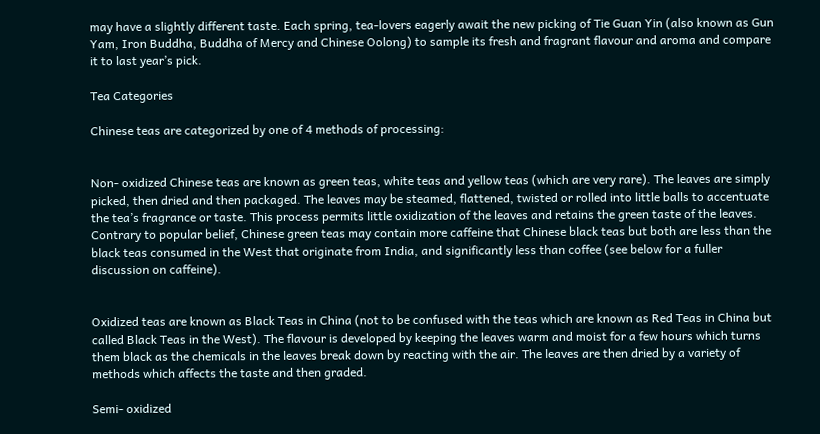may have a slightly different taste. Each spring, tea-lovers eagerly await the new picking of Tie Guan Yin (also known as Gun Yam, Iron Buddha, Buddha of Mercy and Chinese Oolong) to sample its fresh and fragrant flavour and aroma and compare it to last year’s pick.

Tea Categories

Chinese teas are categorized by one of 4 methods of processing:


Non- oxidized Chinese teas are known as green teas, white teas and yellow teas (which are very rare). The leaves are simply picked, then dried and then packaged. The leaves may be steamed, flattened, twisted or rolled into little balls to accentuate the tea’s fragrance or taste. This process permits little oxidization of the leaves and retains the green taste of the leaves. Contrary to popular belief, Chinese green teas may contain more caffeine that Chinese black teas but both are less than the black teas consumed in the West that originate from India, and significantly less than coffee (see below for a fuller discussion on caffeine).


Oxidized teas are known as Black Teas in China (not to be confused with the teas which are known as Red Teas in China but called Black Teas in the West). The flavour is developed by keeping the leaves warm and moist for a few hours which turns them black as the chemicals in the leaves break down by reacting with the air. The leaves are then dried by a variety of methods which affects the taste and then graded.

Semi- oxidized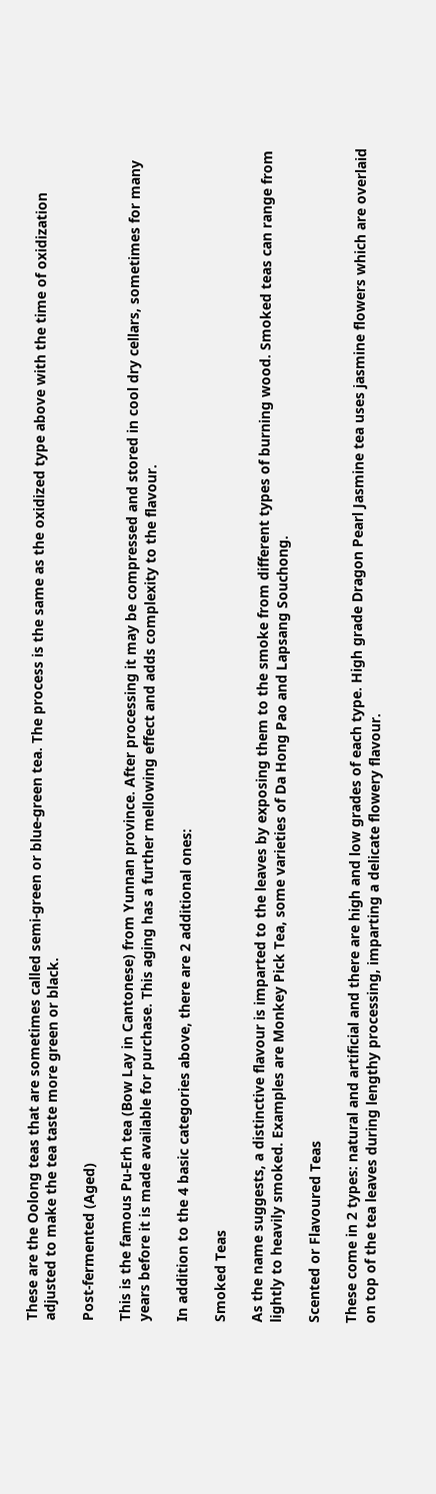These are the Oolong teas that are sometimes called semi-green or blue-green tea. The process is the same as the oxidized type above with the time of oxidization adjusted to make the tea taste more green or black.

Post-fermented (Aged)

This is the famous Pu-Erh tea (Bow Lay in Cantonese) from Yunnan province. After processing it may be compressed and stored in cool dry cellars, sometimes for many years before it is made available for purchase. This aging has a further mellowing effect and adds complexity to the flavour.

In addition to the 4 basic categories above, there are 2 additional ones:

Smoked Teas

As the name suggests, a distinctive flavour is imparted to the leaves by exposing them to the smoke from different types of burning wood. Smoked teas can range from lightly to heavily smoked. Examples are Monkey Pick Tea, some varieties of Da Hong Pao and Lapsang Souchong.

Scented or Flavoured Teas

These come in 2 types: natural and artificial and there are high and low grades of each type. High grade Dragon Pearl Jasmine tea uses jasmine flowers which are overlaid on top of the tea leaves during lengthy processing, imparting a delicate flowery flavour.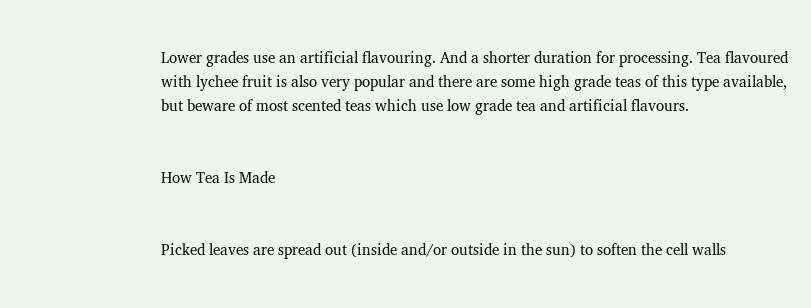Lower grades use an artificial flavouring. And a shorter duration for processing. Tea flavoured with lychee fruit is also very popular and there are some high grade teas of this type available, but beware of most scented teas which use low grade tea and artificial flavours.


How Tea Is Made


Picked leaves are spread out (inside and/or outside in the sun) to soften the cell walls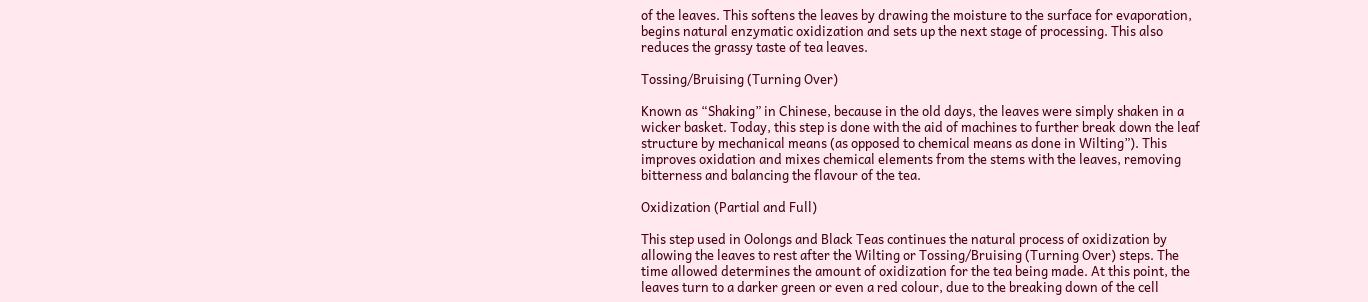of the leaves. This softens the leaves by drawing the moisture to the surface for evaporation, begins natural enzymatic oxidization and sets up the next stage of processing. This also reduces the grassy taste of tea leaves.

Tossing/Bruising (Turning Over)

Known as “Shaking” in Chinese, because in the old days, the leaves were simply shaken in a wicker basket. Today, this step is done with the aid of machines to further break down the leaf structure by mechanical means (as opposed to chemical means as done in Wilting”). This improves oxidation and mixes chemical elements from the stems with the leaves, removing bitterness and balancing the flavour of the tea.

Oxidization (Partial and Full)

This step used in Oolongs and Black Teas continues the natural process of oxidization by allowing the leaves to rest after the Wilting or Tossing/Bruising (Turning Over) steps. The time allowed determines the amount of oxidization for the tea being made. At this point, the leaves turn to a darker green or even a red colour, due to the breaking down of the cell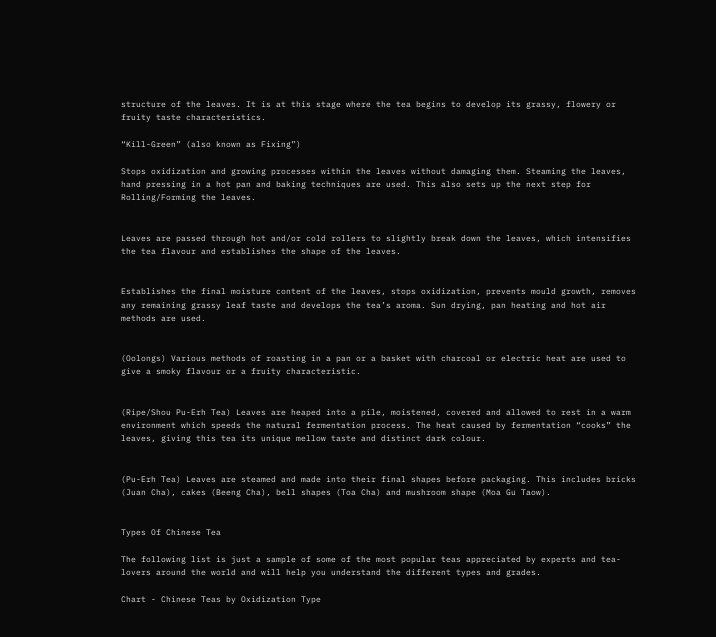structure of the leaves. It is at this stage where the tea begins to develop its grassy, flowery or fruity taste characteristics.

“Kill-Green” (also known as Fixing”)

Stops oxidization and growing processes within the leaves without damaging them. Steaming the leaves, hand pressing in a hot pan and baking techniques are used. This also sets up the next step for Rolling/Forming the leaves.


Leaves are passed through hot and/or cold rollers to slightly break down the leaves, which intensifies the tea flavour and establishes the shape of the leaves.


Establishes the final moisture content of the leaves, stops oxidization, prevents mould growth, removes any remaining grassy leaf taste and develops the tea’s aroma. Sun drying, pan heating and hot air methods are used.


(Oolongs) Various methods of roasting in a pan or a basket with charcoal or electric heat are used to give a smoky flavour or a fruity characteristic.


(Ripe/Shou Pu-Erh Tea) Leaves are heaped into a pile, moistened, covered and allowed to rest in a warm environment which speeds the natural fermentation process. The heat caused by fermentation “cooks” the leaves, giving this tea its unique mellow taste and distinct dark colour.


(Pu-Erh Tea) Leaves are steamed and made into their final shapes before packaging. This includes bricks (Juan Cha), cakes (Beeng Cha), bell shapes (Toa Cha) and mushroom shape (Moa Gu Taow).


Types Of Chinese Tea

The following list is just a sample of some of the most popular teas appreciated by experts and tea-lovers around the world and will help you understand the different types and grades.

Chart - Chinese Teas by Oxidization Type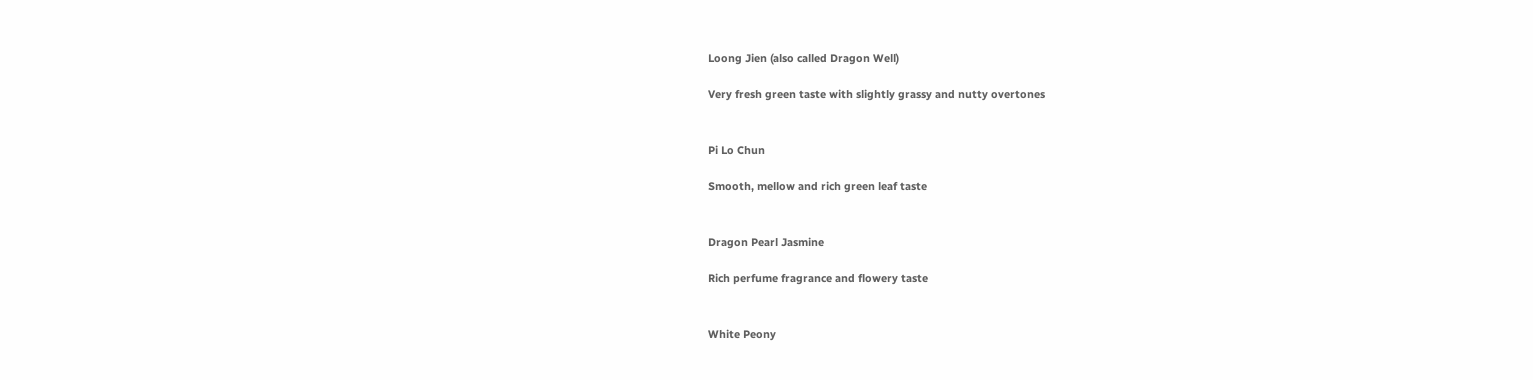Loong Jien (also called Dragon Well)

Very fresh green taste with slightly grassy and nutty overtones


Pi Lo Chun

Smooth, mellow and rich green leaf taste


Dragon Pearl Jasmine

Rich perfume fragrance and flowery taste


White Peony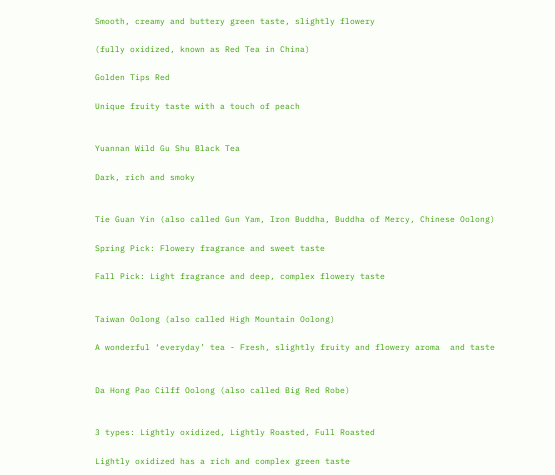Smooth, creamy and buttery green taste, slightly flowery

(fully oxidized, known as Red Tea in China)

Golden Tips Red

Unique fruity taste with a touch of peach


Yuannan Wild Gu Shu Black Tea

Dark, rich and smoky


Tie Guan Yin (also called Gun Yam, Iron Buddha, Buddha of Mercy, Chinese Oolong)

Spring Pick: Flowery fragrance and sweet taste

Fall Pick: Light fragrance and deep, complex flowery taste


Taiwan Oolong (also called High Mountain Oolong)

A wonderful ‘everyday’ tea - Fresh, slightly fruity and flowery aroma  and taste


Da Hong Pao Cilff Oolong (also called Big Red Robe)


3 types: Lightly oxidized, Lightly Roasted, Full Roasted

Lightly oxidized has a rich and complex green taste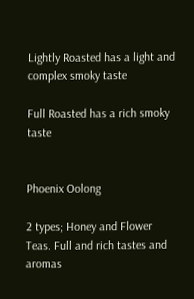Lightly Roasted has a light and complex smoky taste

Full Roasted has a rich smoky taste


Phoenix Oolong

2 types; Honey and Flower Teas. Full and rich tastes and aromas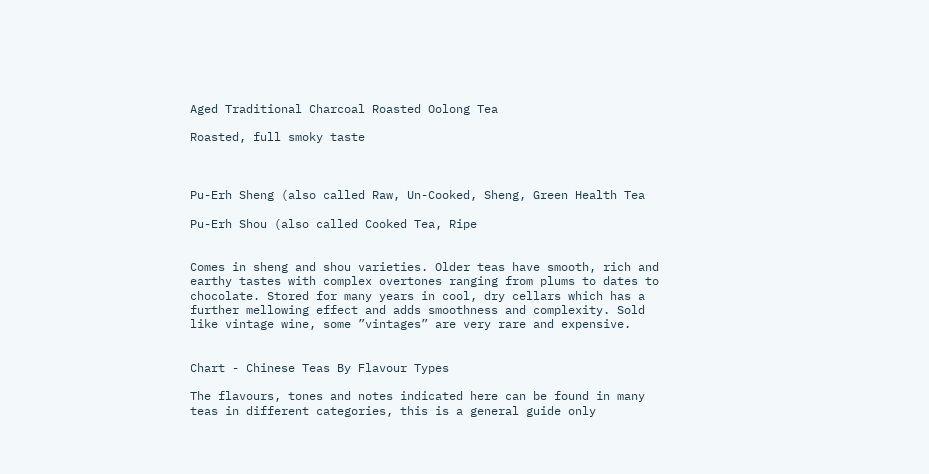Aged Traditional Charcoal Roasted Oolong Tea

Roasted, full smoky taste



Pu-Erh Sheng (also called Raw, Un-Cooked, Sheng, Green Health Tea

Pu-Erh Shou (also called Cooked Tea, Ripe


Comes in sheng and shou varieties. Older teas have smooth, rich and earthy tastes with complex overtones ranging from plums to dates to chocolate. Stored for many years in cool, dry cellars which has a further mellowing effect and adds smoothness and complexity. Sold like vintage wine, some ”vintages” are very rare and expensive.


Chart - Chinese Teas By Flavour Types

The flavours, tones and notes indicated here can be found in many teas in different categories, this is a general guide only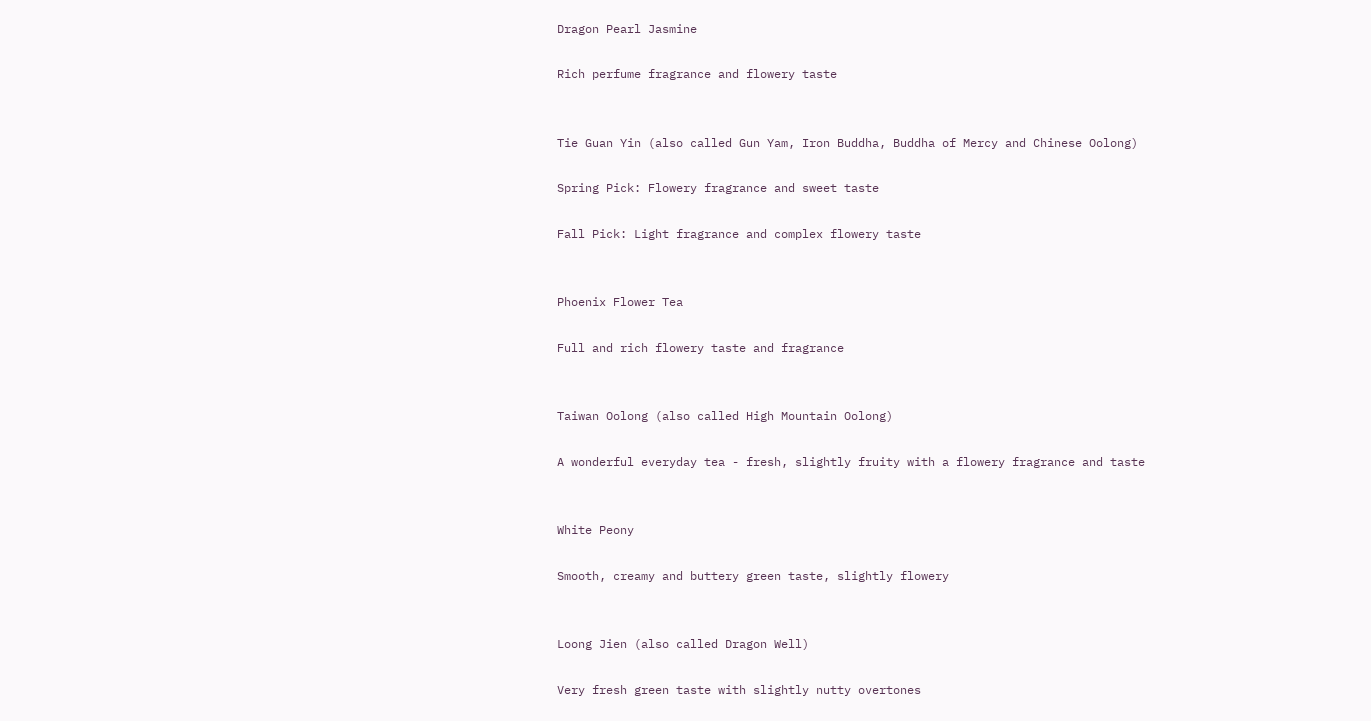Dragon Pearl Jasmine

Rich perfume fragrance and flowery taste


Tie Guan Yin (also called Gun Yam, Iron Buddha, Buddha of Mercy and Chinese Oolong)

Spring Pick: Flowery fragrance and sweet taste

Fall Pick: Light fragrance and complex flowery taste


Phoenix Flower Tea

Full and rich flowery taste and fragrance


Taiwan Oolong (also called High Mountain Oolong)

A wonderful everyday tea - fresh, slightly fruity with a flowery fragrance and taste


White Peony

Smooth, creamy and buttery green taste, slightly flowery


Loong Jien (also called Dragon Well)

Very fresh green taste with slightly nutty overtones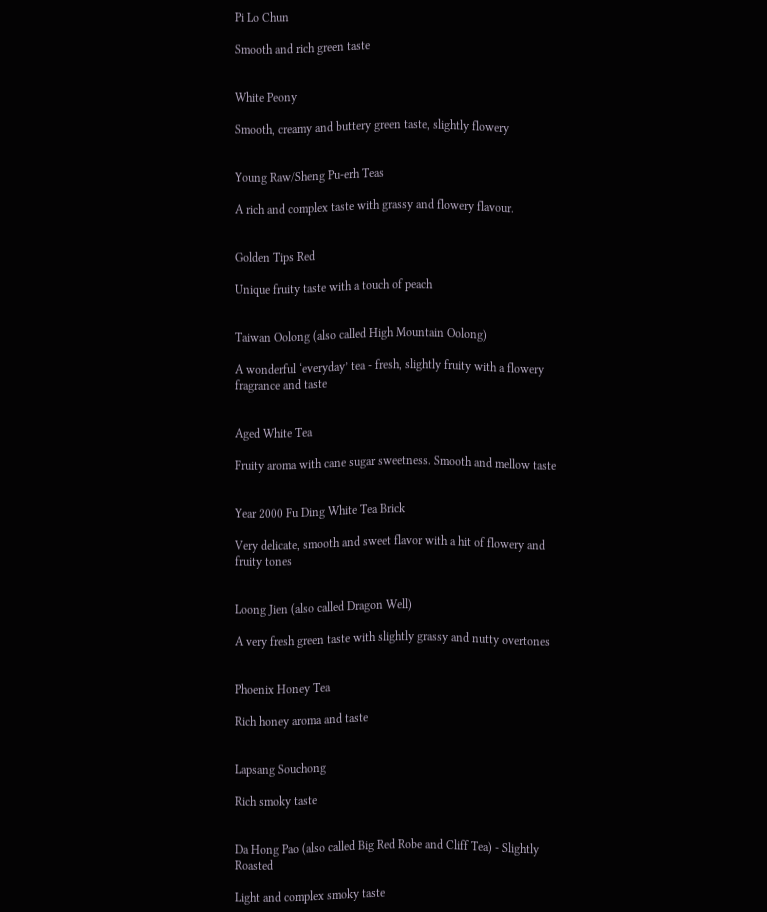Pi Lo Chun

Smooth and rich green taste


White Peony

Smooth, creamy and buttery green taste, slightly flowery


Young Raw/Sheng Pu-erh Teas

A rich and complex taste with grassy and flowery flavour.


Golden Tips Red

Unique fruity taste with a touch of peach


Taiwan Oolong (also called High Mountain Oolong)

A wonderful ‘everyday’ tea - fresh, slightly fruity with a flowery fragrance and taste


Aged White Tea

Fruity aroma with cane sugar sweetness. Smooth and mellow taste


Year 2000 Fu Ding White Tea Brick

Very delicate, smooth and sweet flavor with a hit of flowery and fruity tones


Loong Jien (also called Dragon Well)

A very fresh green taste with slightly grassy and nutty overtones


Phoenix Honey Tea

Rich honey aroma and taste


Lapsang Souchong

Rich smoky taste


Da Hong Pao (also called Big Red Robe and Cliff Tea) - Slightly Roasted

Light and complex smoky taste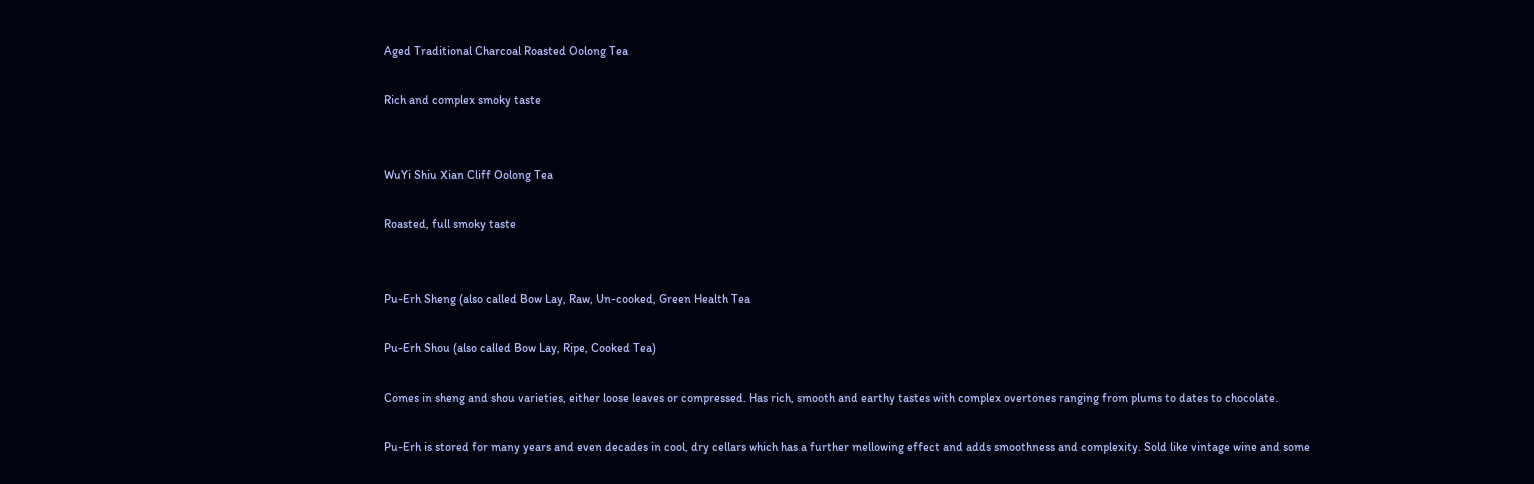Aged Traditional Charcoal Roasted Oolong Tea

Rich and complex smoky taste


WuYi Shiu Xian Cliff Oolong Tea

Roasted, full smoky taste


Pu-Erh Sheng (also called Bow Lay, Raw, Un-cooked, Green Health Tea

Pu-Erh Shou (also called Bow Lay, Ripe, Cooked Tea)

Comes in sheng and shou varieties, either loose leaves or compressed. Has rich, smooth and earthy tastes with complex overtones ranging from plums to dates to chocolate.

Pu-Erh is stored for many years and even decades in cool, dry cellars which has a further mellowing effect and adds smoothness and complexity. Sold like vintage wine and some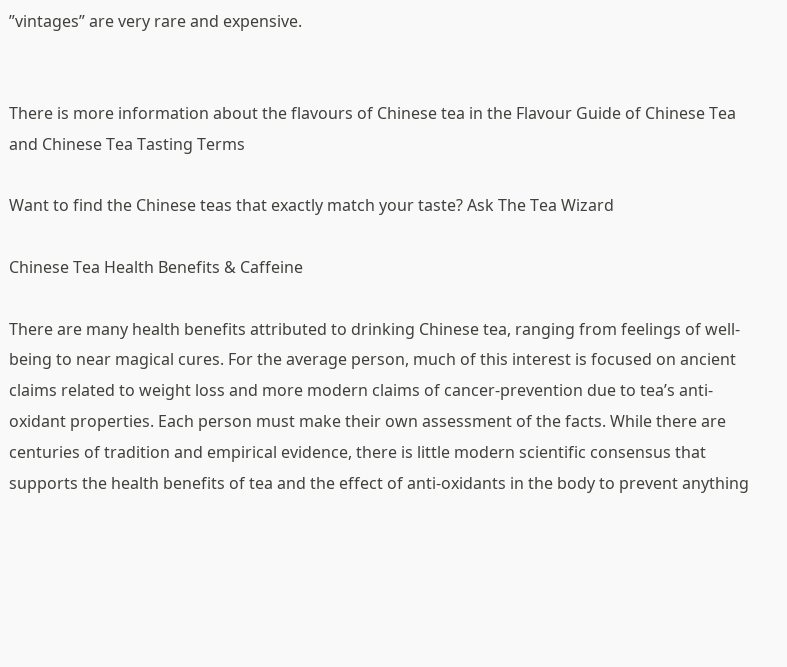”vintages” are very rare and expensive.


There is more information about the flavours of Chinese tea in the Flavour Guide of Chinese Tea and Chinese Tea Tasting Terms

Want to find the Chinese teas that exactly match your taste? Ask The Tea Wizard

Chinese Tea Health Benefits & Caffeine

There are many health benefits attributed to drinking Chinese tea, ranging from feelings of well-being to near magical cures. For the average person, much of this interest is focused on ancient claims related to weight loss and more modern claims of cancer-prevention due to tea’s anti-oxidant properties. Each person must make their own assessment of the facts. While there are centuries of tradition and empirical evidence, there is little modern scientific consensus that supports the health benefits of tea and the effect of anti-oxidants in the body to prevent anything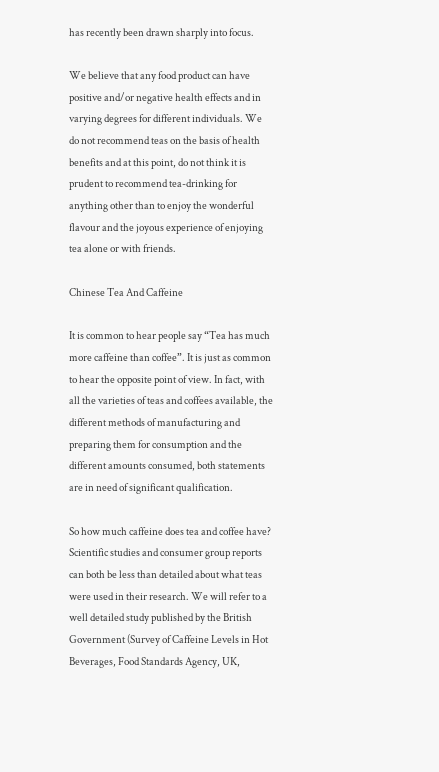has recently been drawn sharply into focus.

We believe that any food product can have positive and/or negative health effects and in varying degrees for different individuals. We do not recommend teas on the basis of health benefits and at this point, do not think it is prudent to recommend tea-drinking for anything other than to enjoy the wonderful flavour and the joyous experience of enjoying tea alone or with friends.

Chinese Tea And Caffeine

It is common to hear people say “Tea has much more caffeine than coffee”. It is just as common to hear the opposite point of view. In fact, with all the varieties of teas and coffees available, the different methods of manufacturing and preparing them for consumption and the different amounts consumed, both statements are in need of significant qualification.

So how much caffeine does tea and coffee have? Scientific studies and consumer group reports can both be less than detailed about what teas were used in their research. We will refer to a well detailed study published by the British Government (Survey of Caffeine Levels in Hot Beverages, Food Standards Agency, UK,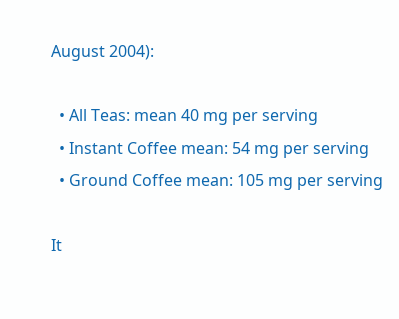August 2004):

  • All Teas: mean 40 mg per serving
  • Instant Coffee mean: 54 mg per serving
  • Ground Coffee mean: 105 mg per serving

It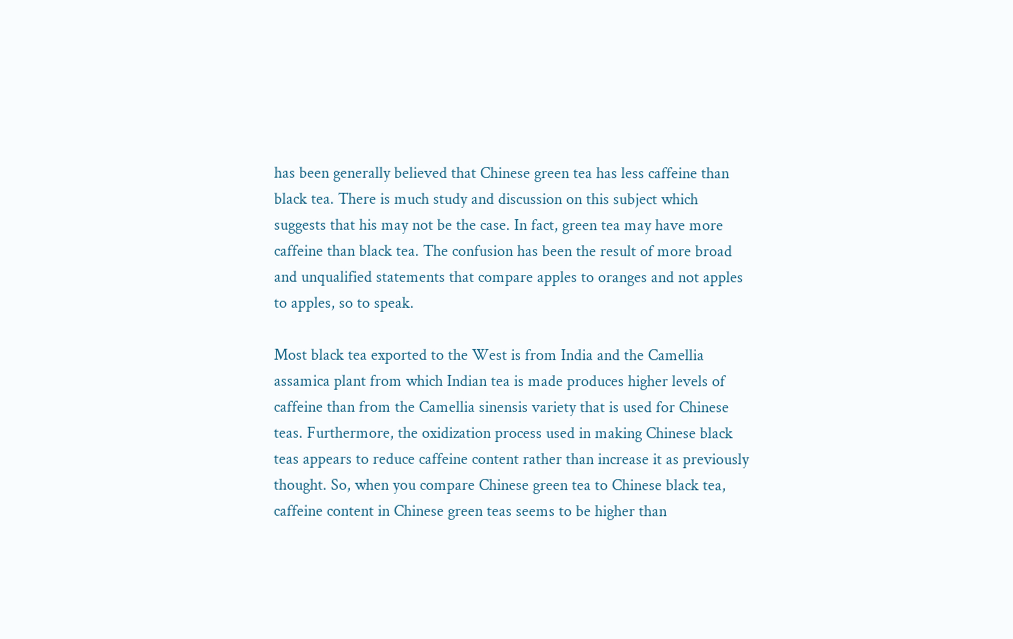has been generally believed that Chinese green tea has less caffeine than black tea. There is much study and discussion on this subject which suggests that his may not be the case. In fact, green tea may have more caffeine than black tea. The confusion has been the result of more broad and unqualified statements that compare apples to oranges and not apples to apples, so to speak.

Most black tea exported to the West is from India and the Camellia assamica plant from which Indian tea is made produces higher levels of caffeine than from the Camellia sinensis variety that is used for Chinese teas. Furthermore, the oxidization process used in making Chinese black teas appears to reduce caffeine content rather than increase it as previously thought. So, when you compare Chinese green tea to Chinese black tea, caffeine content in Chinese green teas seems to be higher than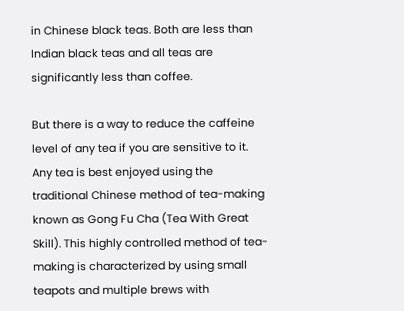in Chinese black teas. Both are less than Indian black teas and all teas are significantly less than coffee.

But there is a way to reduce the caffeine level of any tea if you are sensitive to it. Any tea is best enjoyed using the traditional Chinese method of tea-making known as Gong Fu Cha (Tea With Great Skill). This highly controlled method of tea-making is characterized by using small teapots and multiple brews with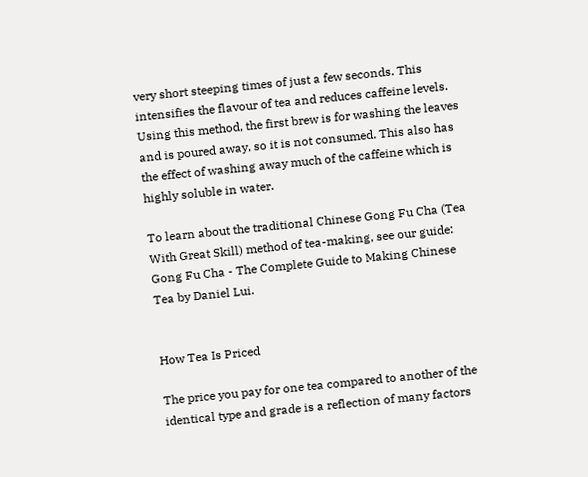very short steeping times of just a few seconds. This intensifies the flavour of tea and reduces caffeine levels. Using this method, the first brew is for washing the leaves and is poured away, so it is not consumed. This also has the effect of washing away much of the caffeine which is highly soluble in water.

To learn about the traditional Chinese Gong Fu Cha (Tea With Great Skill) method of tea-making, see our guide: Gong Fu Cha - The Complete Guide to Making Chinese Tea by Daniel Lui.


How Tea Is Priced

The price you pay for one tea compared to another of the identical type and grade is a reflection of many factors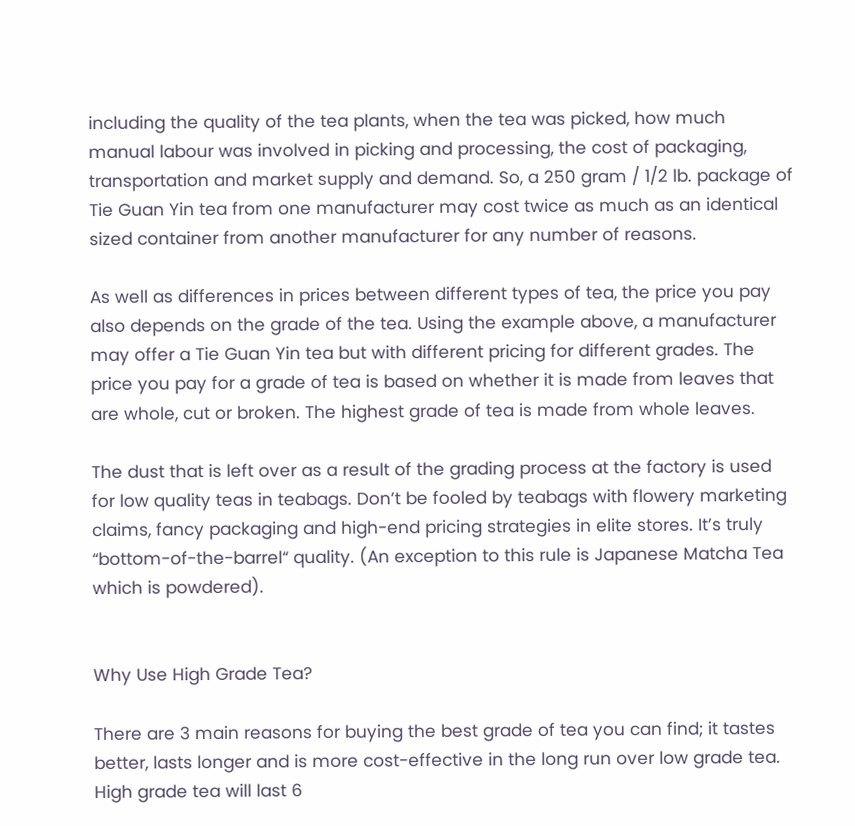including the quality of the tea plants, when the tea was picked, how much manual labour was involved in picking and processing, the cost of packaging, transportation and market supply and demand. So, a 250 gram / 1/2 lb. package of Tie Guan Yin tea from one manufacturer may cost twice as much as an identical sized container from another manufacturer for any number of reasons.

As well as differences in prices between different types of tea, the price you pay also depends on the grade of the tea. Using the example above, a manufacturer may offer a Tie Guan Yin tea but with different pricing for different grades. The price you pay for a grade of tea is based on whether it is made from leaves that are whole, cut or broken. The highest grade of tea is made from whole leaves.

The dust that is left over as a result of the grading process at the factory is used for low quality teas in teabags. Don’t be fooled by teabags with flowery marketing claims, fancy packaging and high-end pricing strategies in elite stores. It’s truly “bottom-of-the-barrel“ quality. (An exception to this rule is Japanese Matcha Tea which is powdered).


Why Use High Grade Tea?

There are 3 main reasons for buying the best grade of tea you can find; it tastes better, lasts longer and is more cost-effective in the long run over low grade tea. High grade tea will last 6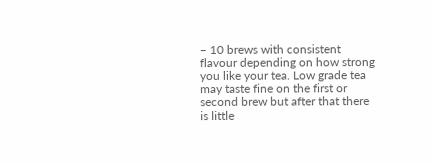– 10 brews with consistent flavour depending on how strong you like your tea. Low grade tea may taste fine on the first or second brew but after that there is little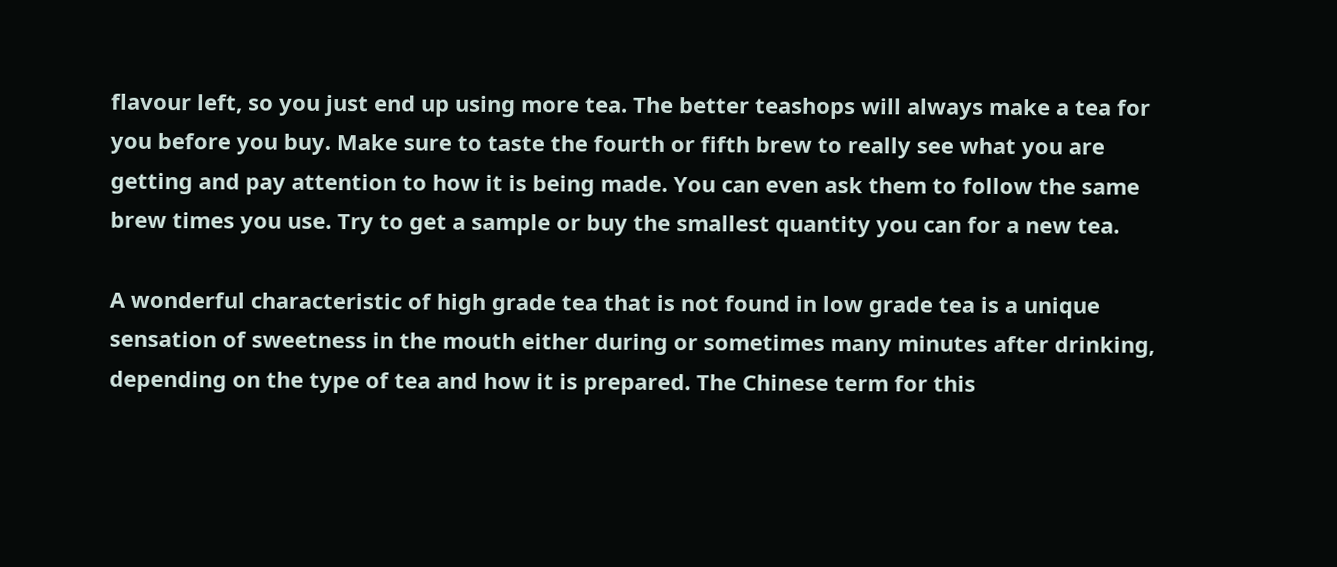flavour left, so you just end up using more tea. The better teashops will always make a tea for you before you buy. Make sure to taste the fourth or fifth brew to really see what you are getting and pay attention to how it is being made. You can even ask them to follow the same brew times you use. Try to get a sample or buy the smallest quantity you can for a new tea.

A wonderful characteristic of high grade tea that is not found in low grade tea is a unique sensation of sweetness in the mouth either during or sometimes many minutes after drinking, depending on the type of tea and how it is prepared. The Chinese term for this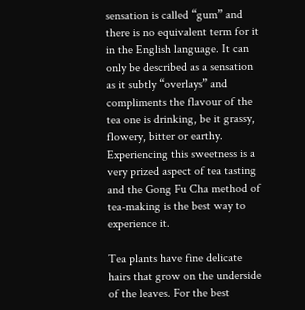sensation is called “gum” and there is no equivalent term for it in the English language. It can only be described as a sensation as it subtly “overlays” and compliments the flavour of the tea one is drinking, be it grassy, flowery, bitter or earthy. Experiencing this sweetness is a very prized aspect of tea tasting and the Gong Fu Cha method of tea-making is the best way to experience it.

Tea plants have fine delicate hairs that grow on the underside of the leaves. For the best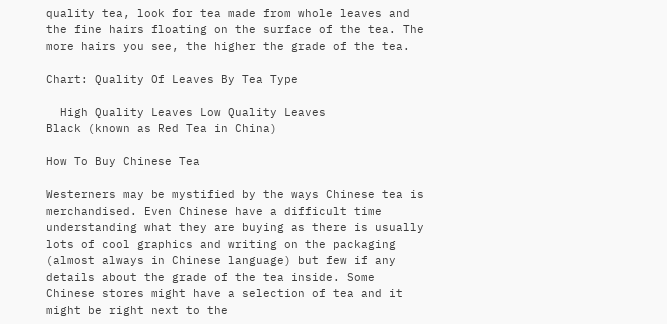quality tea, look for tea made from whole leaves and the fine hairs floating on the surface of the tea. The more hairs you see, the higher the grade of the tea.

Chart: Quality Of Leaves By Tea Type

  High Quality Leaves Low Quality Leaves
Black (known as Red Tea in China)

How To Buy Chinese Tea

Westerners may be mystified by the ways Chinese tea is merchandised. Even Chinese have a difficult time understanding what they are buying as there is usually lots of cool graphics and writing on the packaging (almost always in Chinese language) but few if any details about the grade of the tea inside. Some Chinese stores might have a selection of tea and it might be right next to the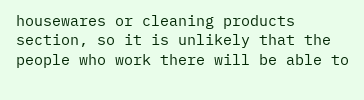housewares or cleaning products section, so it is unlikely that the people who work there will be able to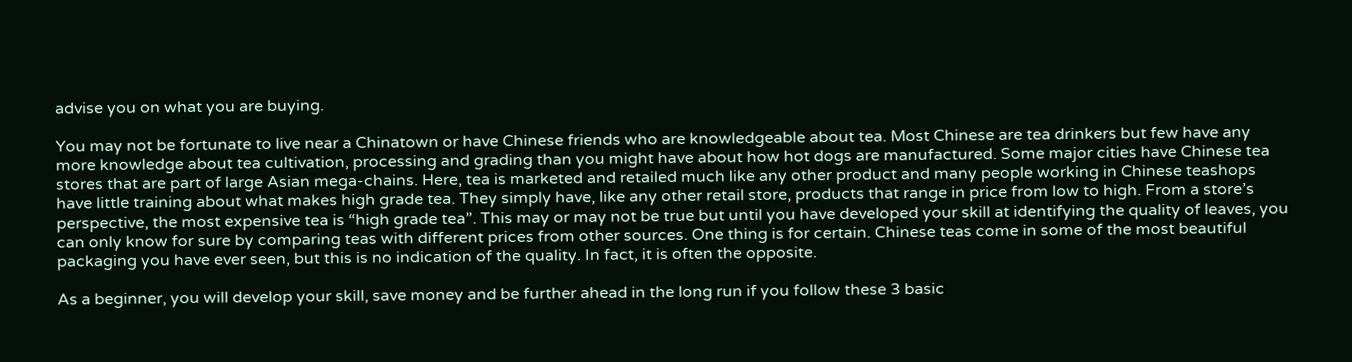advise you on what you are buying.

You may not be fortunate to live near a Chinatown or have Chinese friends who are knowledgeable about tea. Most Chinese are tea drinkers but few have any more knowledge about tea cultivation, processing and grading than you might have about how hot dogs are manufactured. Some major cities have Chinese tea stores that are part of large Asian mega-chains. Here, tea is marketed and retailed much like any other product and many people working in Chinese teashops have little training about what makes high grade tea. They simply have, like any other retail store, products that range in price from low to high. From a store’s perspective, the most expensive tea is “high grade tea”. This may or may not be true but until you have developed your skill at identifying the quality of leaves, you can only know for sure by comparing teas with different prices from other sources. One thing is for certain. Chinese teas come in some of the most beautiful packaging you have ever seen, but this is no indication of the quality. In fact, it is often the opposite.

As a beginner, you will develop your skill, save money and be further ahead in the long run if you follow these 3 basic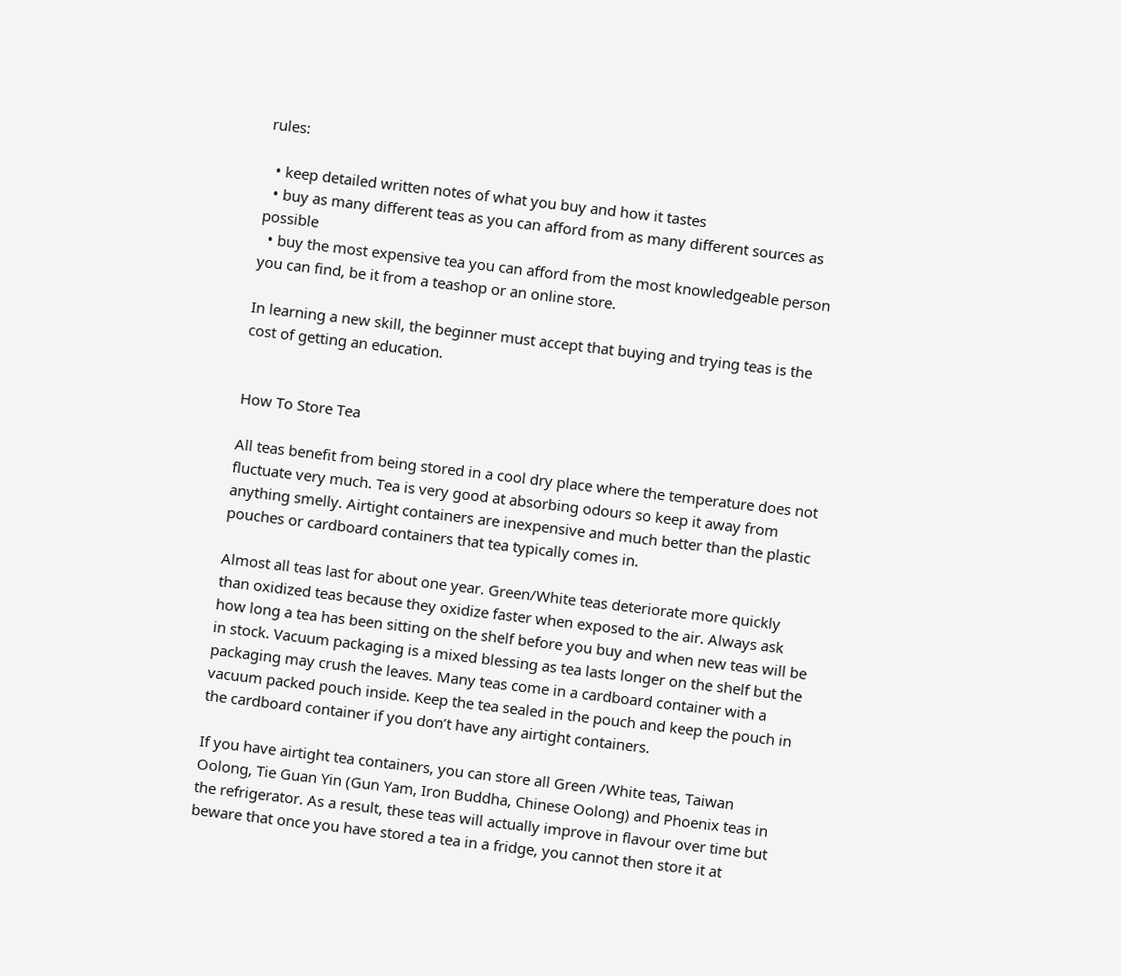rules:

  • keep detailed written notes of what you buy and how it tastes
  • buy as many different teas as you can afford from as many different sources as possible
  • buy the most expensive tea you can afford from the most knowledgeable person you can find, be it from a teashop or an online store.

In learning a new skill, the beginner must accept that buying and trying teas is the cost of getting an education.


How To Store Tea

All teas benefit from being stored in a cool dry place where the temperature does not fluctuate very much. Tea is very good at absorbing odours so keep it away from anything smelly. Airtight containers are inexpensive and much better than the plastic pouches or cardboard containers that tea typically comes in.

Almost all teas last for about one year. Green/White teas deteriorate more quickly than oxidized teas because they oxidize faster when exposed to the air. Always ask how long a tea has been sitting on the shelf before you buy and when new teas will be in stock. Vacuum packaging is a mixed blessing as tea lasts longer on the shelf but the packaging may crush the leaves. Many teas come in a cardboard container with a vacuum packed pouch inside. Keep the tea sealed in the pouch and keep the pouch in the cardboard container if you don’t have any airtight containers.

If you have airtight tea containers, you can store all Green /White teas, Taiwan Oolong, Tie Guan Yin (Gun Yam, Iron Buddha, Chinese Oolong) and Phoenix teas in the refrigerator. As a result, these teas will actually improve in flavour over time but beware that once you have stored a tea in a fridge, you cannot then store it at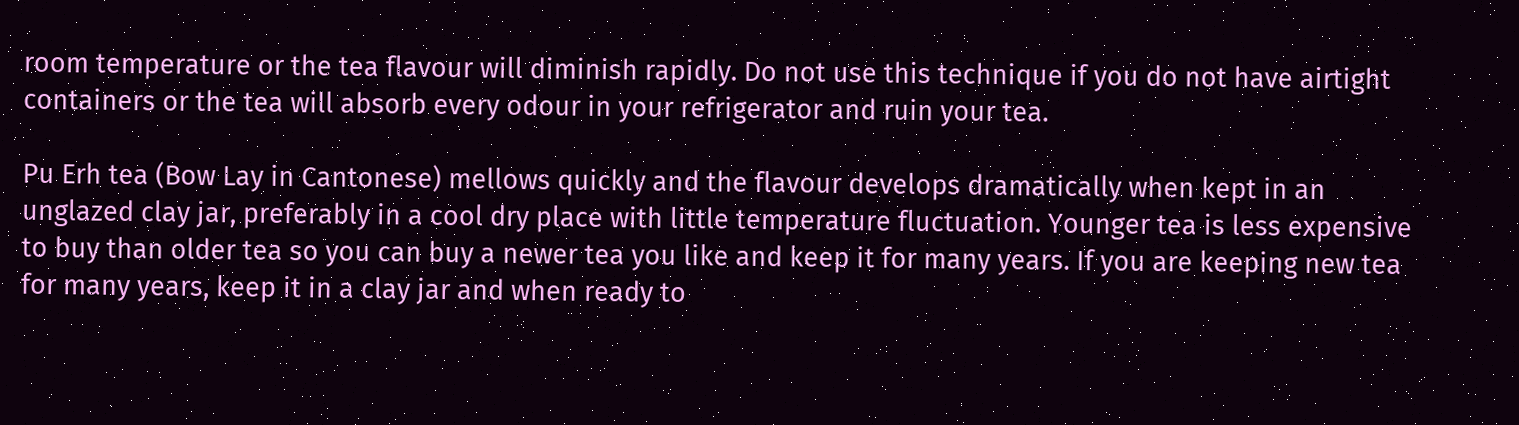room temperature or the tea flavour will diminish rapidly. Do not use this technique if you do not have airtight containers or the tea will absorb every odour in your refrigerator and ruin your tea.

Pu Erh tea (Bow Lay in Cantonese) mellows quickly and the flavour develops dramatically when kept in an unglazed clay jar, preferably in a cool dry place with little temperature fluctuation. Younger tea is less expensive to buy than older tea so you can buy a newer tea you like and keep it for many years. If you are keeping new tea for many years, keep it in a clay jar and when ready to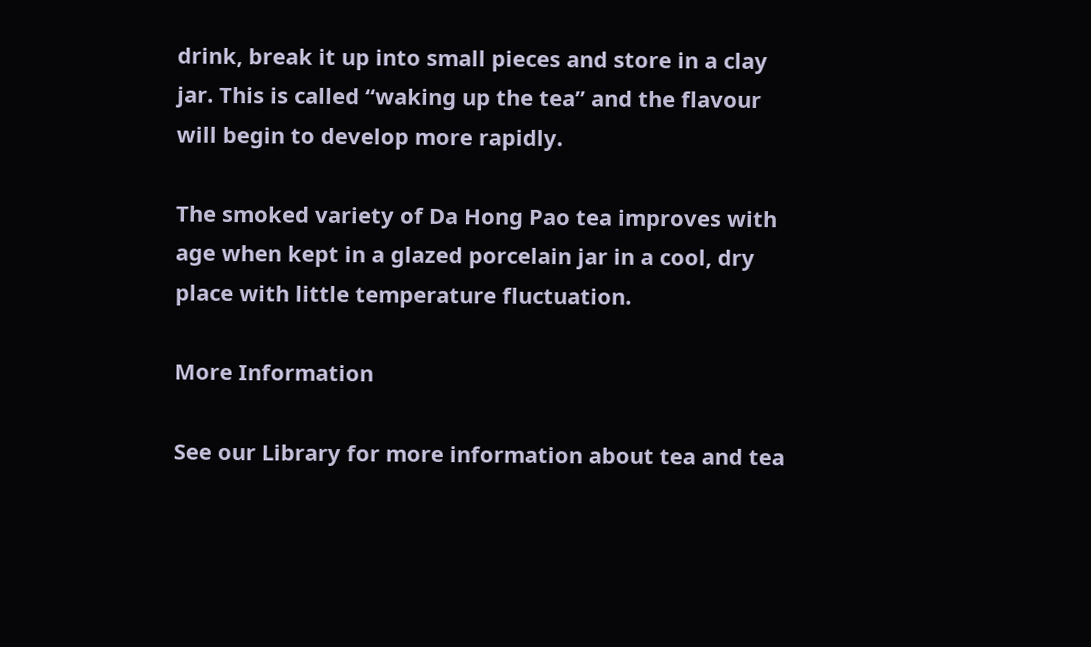drink, break it up into small pieces and store in a clay jar. This is called “waking up the tea” and the flavour will begin to develop more rapidly.

The smoked variety of Da Hong Pao tea improves with age when kept in a glazed porcelain jar in a cool, dry place with little temperature fluctuation.

More Information

See our Library for more information about tea and tea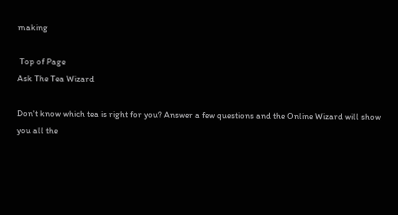making

 Top of Page
Ask The Tea Wizard

Don't know which tea is right for you? Answer a few questions and the Online Wizard will show you all the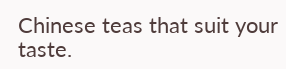Chinese teas that suit your taste.